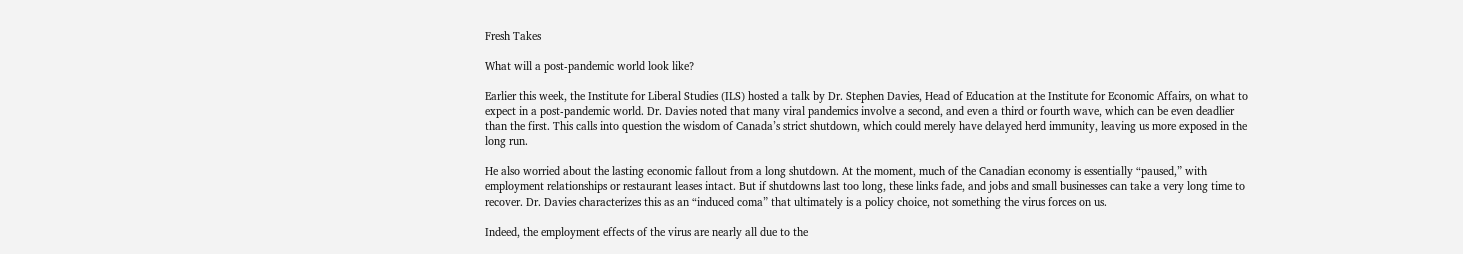Fresh Takes

What will a post-pandemic world look like?

Earlier this week, the Institute for Liberal Studies (ILS) hosted a talk by Dr. Stephen Davies, Head of Education at the Institute for Economic Affairs, on what to expect in a post-pandemic world. Dr. Davies noted that many viral pandemics involve a second, and even a third or fourth wave, which can be even deadlier than the first. This calls into question the wisdom of Canada’s strict shutdown, which could merely have delayed herd immunity, leaving us more exposed in the long run.

He also worried about the lasting economic fallout from a long shutdown. At the moment, much of the Canadian economy is essentially “paused,” with employment relationships or restaurant leases intact. But if shutdowns last too long, these links fade, and jobs and small businesses can take a very long time to recover. Dr. Davies characterizes this as an “induced coma” that ultimately is a policy choice, not something the virus forces on us.

Indeed, the employment effects of the virus are nearly all due to the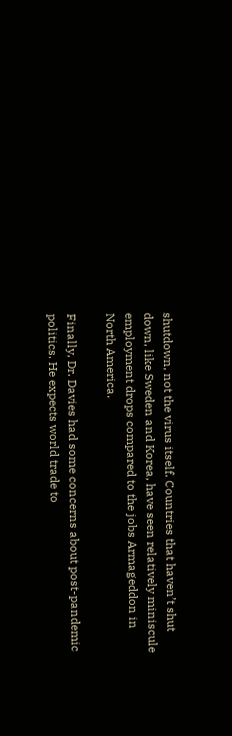shutdown, not the virus itself. Countries that haven’t shut down, like Sweden and Korea, have seen relatively miniscule employment drops compared to the jobs Armageddon in North America.

Finally, Dr. Davies had some concerns about post-pandemic politics. He expects world trade to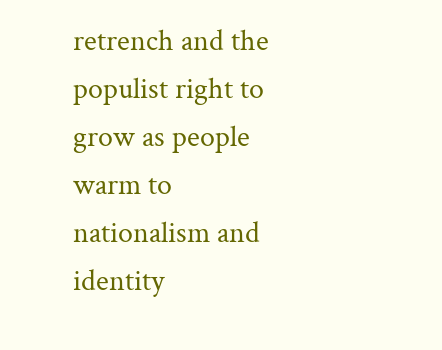retrench and the populist right to grow as people warm to nationalism and identity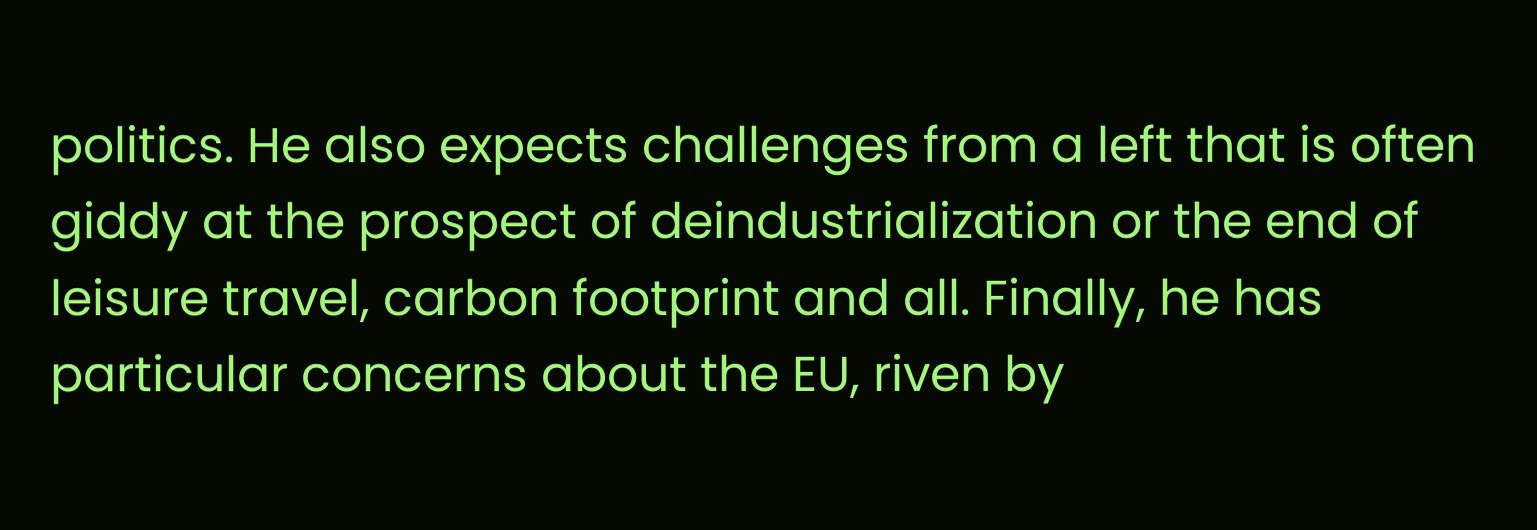politics. He also expects challenges from a left that is often giddy at the prospect of deindustrialization or the end of leisure travel, carbon footprint and all. Finally, he has particular concerns about the EU, riven by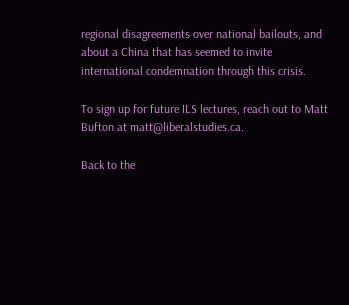regional disagreements over national bailouts, and about a China that has seemed to invite international condemnation through this crisis.

To sign up for future ILS lectures, reach out to Matt Bufton at matt@liberalstudies.ca.

Back to the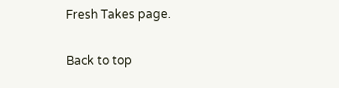Fresh Takes page.

Back to top